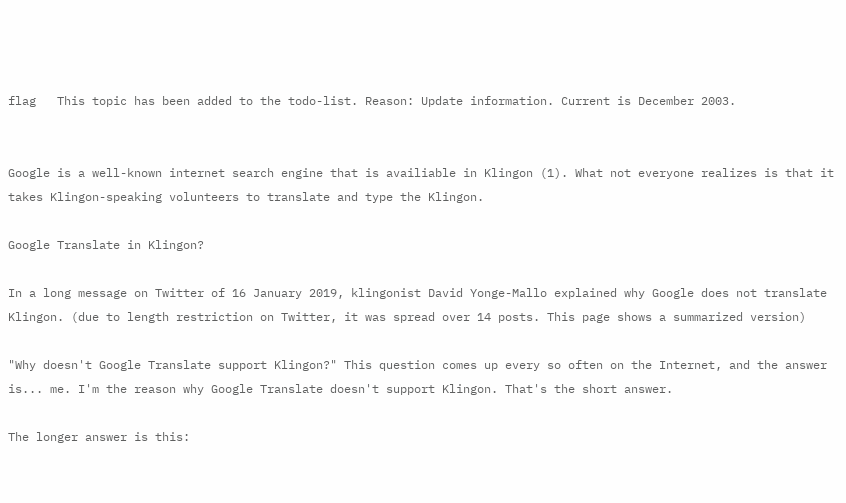flag   This topic has been added to the todo-list. Reason: Update information. Current is December 2003.


Google is a well-known internet search engine that is availiable in Klingon (1). What not everyone realizes is that it takes Klingon-speaking volunteers to translate and type the Klingon.

Google Translate in Klingon?

In a long message on Twitter of 16 January 2019, klingonist David Yonge-Mallo explained why Google does not translate Klingon. (due to length restriction on Twitter, it was spread over 14 posts. This page shows a summarized version)

"Why doesn't Google Translate support Klingon?" This question comes up every so often on the Internet, and the answer is... me. I'm the reason why Google Translate doesn't support Klingon. That's the short answer.

The longer answer is this: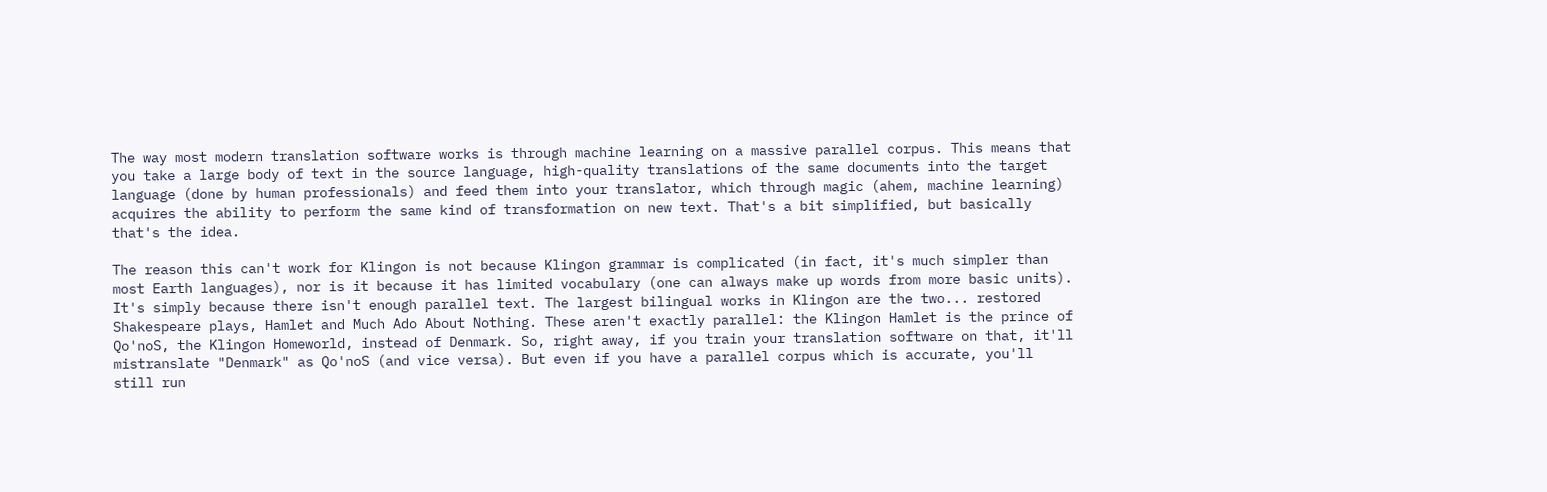The way most modern translation software works is through machine learning on a massive parallel corpus. This means that you take a large body of text in the source language, high-quality translations of the same documents into the target language (done by human professionals) and feed them into your translator, which through magic (ahem, machine learning) acquires the ability to perform the same kind of transformation on new text. That's a bit simplified, but basically that's the idea.

The reason this can't work for Klingon is not because Klingon grammar is complicated (in fact, it's much simpler than most Earth languages), nor is it because it has limited vocabulary (one can always make up words from more basic units). It's simply because there isn't enough parallel text. The largest bilingual works in Klingon are the two... restored Shakespeare plays, Hamlet and Much Ado About Nothing. These aren't exactly parallel: the Klingon Hamlet is the prince of Qo'noS, the Klingon Homeworld, instead of Denmark. So, right away, if you train your translation software on that, it'll mistranslate "Denmark" as Qo'noS (and vice versa). But even if you have a parallel corpus which is accurate, you'll still run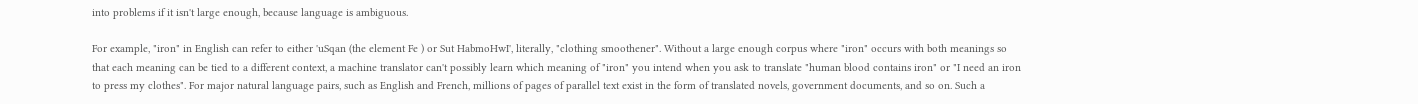into problems if it isn't large enough, because language is ambiguous.

For example, "iron" in English can refer to either 'uSqan (the element Fe ) or Sut HabmoHwI', literally, "clothing smoothener". Without a large enough corpus where "iron" occurs with both meanings so that each meaning can be tied to a different context, a machine translator can't possibly learn which meaning of "iron" you intend when you ask to translate "human blood contains iron" or "I need an iron to press my clothes". For major natural language pairs, such as English and French, millions of pages of parallel text exist in the form of translated novels, government documents, and so on. Such a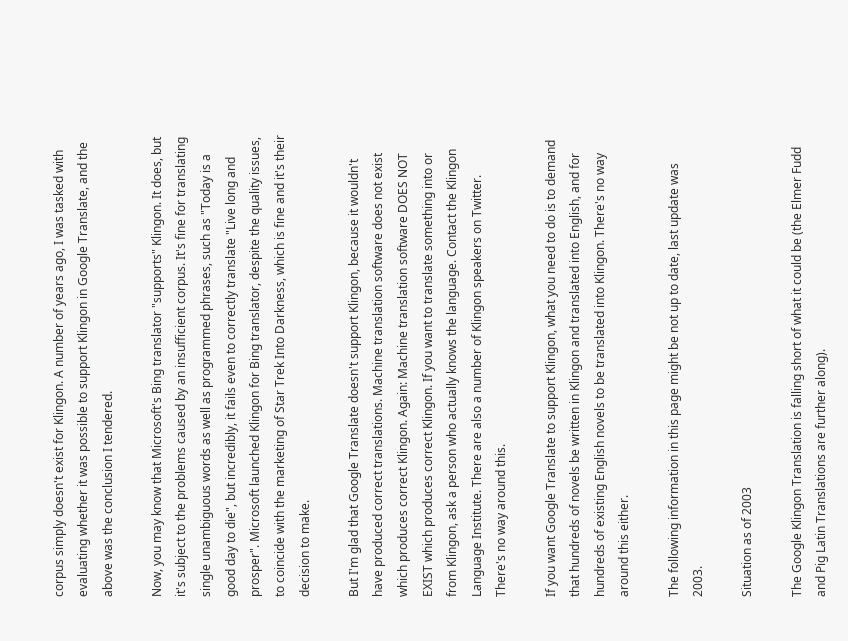corpus simply doesn't exist for Klingon. A number of years ago, I was tasked with evaluating whether it was possible to support Klingon in Google Translate, and the above was the conclusion I tendered.

Now, you may know that Microsoft's Bing translator "supports" Klingon. It does, but it's subject to the problems caused by an insufficient corpus. It's fine for translating single unambiguous words as well as programmed phrases, such as "Today is a good day to die", but incredibly, it fails even to correctly translate "Live long and prosper". Microsoft launched Klingon for Bing translator, despite the quality issues, to coincide with the marketing of Star Trek Into Darkness, which is fine and it's their decision to make.

But I'm glad that Google Translate doesn't support Klingon, because it wouldn't have produced correct translations. Machine translation software does not exist which produces correct Klingon. Again: Machine translation software DOES NOT EXIST which produces correct Klingon. If you want to translate something into or from Klingon, ask a person who actually knows the language. Contact the Klingon Language Institute. There are also a number of Klingon speakers on Twitter. There's no way around this.

If you want Google Translate to support Klingon, what you need to do is to demand that hundreds of novels be written in Klingon and translated into English, and for hundreds of existing English novels to be translated into Klingon. There's no way around this either.

The following information in this page might be not up to date, last update was 2003.

Situation as of 2003

The Google Klingon Translation is falling short of what it could be (the Elmer Fudd and Pig Latin Translations are further along).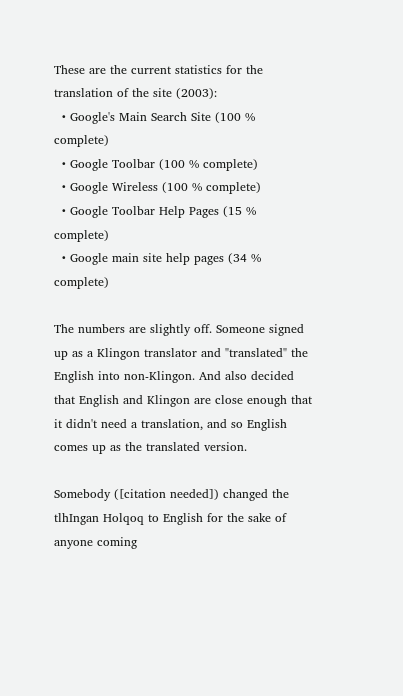These are the current statistics for the translation of the site (2003):
  • Google's Main Search Site (100 % complete)
  • Google Toolbar (100 % complete)
  • Google Wireless (100 % complete)
  • Google Toolbar Help Pages (15 % complete)
  • Google main site help pages (34 % complete)

The numbers are slightly off. Someone signed up as a Klingon translator and "translated" the English into non-Klingon. And also decided that English and Klingon are close enough that it didn't need a translation, and so English comes up as the translated version.

Somebody ([citation needed]) changed the tlhIngan Holqoq to English for the sake of anyone coming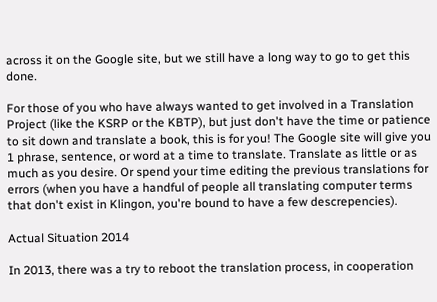across it on the Google site, but we still have a long way to go to get this done.

For those of you who have always wanted to get involved in a Translation Project (like the KSRP or the KBTP), but just don't have the time or patience to sit down and translate a book, this is for you! The Google site will give you 1 phrase, sentence, or word at a time to translate. Translate as little or as much as you desire. Or spend your time editing the previous translations for errors (when you have a handful of people all translating computer terms that don't exist in Klingon, you're bound to have a few descrepencies).

Actual Situation 2014

In 2013, there was a try to reboot the translation process, in cooperation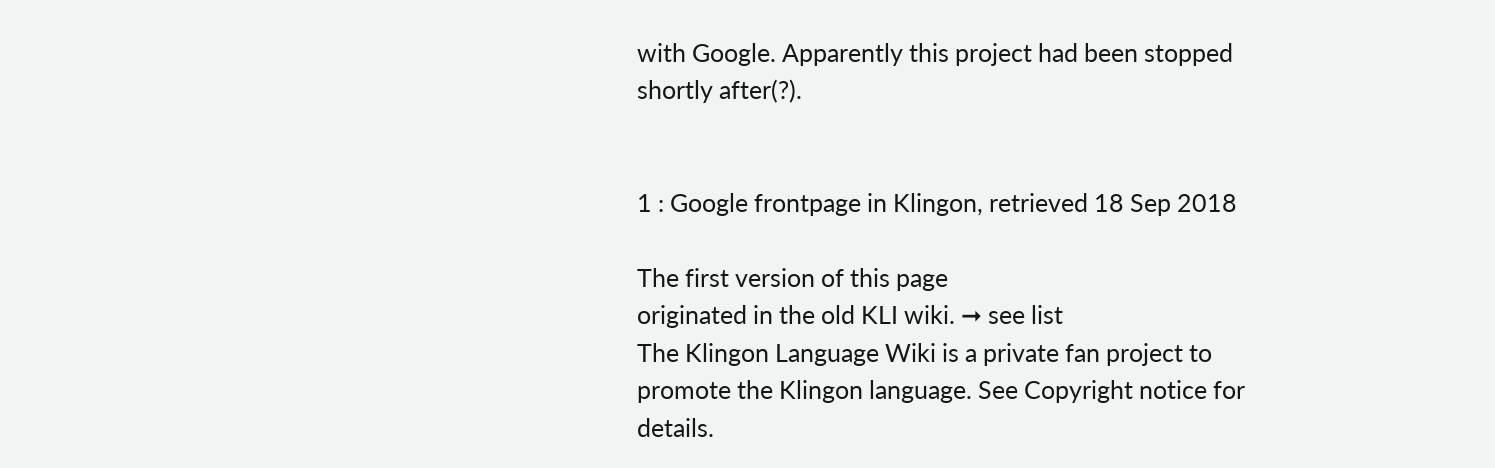with Google. Apparently this project had been stopped shortly after(?).


1 : Google frontpage in Klingon, retrieved 18 Sep 2018

The first version of this page
originated in the old KLI wiki. ➞ see list
The Klingon Language Wiki is a private fan project to promote the Klingon language. See Copyright notice for details.